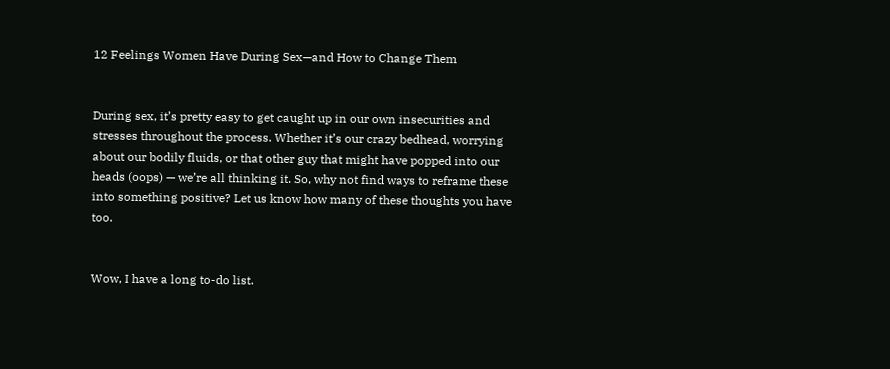12 Feelings Women Have During Sex—and How to Change Them


During sex, it’s pretty easy to get caught up in our own insecurities and stresses throughout the process. Whether it’s our crazy bedhead, worrying about our bodily fluids, or that other guy that might have popped into our heads (oops) — we’re all thinking it. So, why not find ways to reframe these into something positive? Let us know how many of these thoughts you have too.


Wow, I have a long to-do list.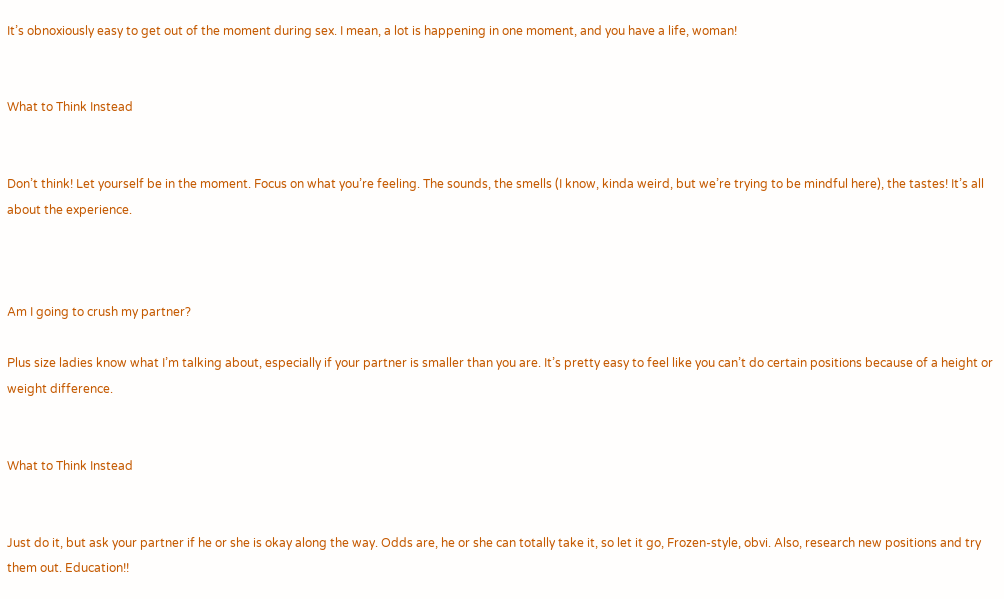It’s obnoxiously easy to get out of the moment during sex. I mean, a lot is happening in one moment, and you have a life, woman!


What to Think Instead


Don’t think! Let yourself be in the moment. Focus on what you’re feeling. The sounds, the smells (I know, kinda weird, but we’re trying to be mindful here), the tastes! It’s all about the experience.



Am I going to crush my partner?

Plus size ladies know what I’m talking about, especially if your partner is smaller than you are. It’s pretty easy to feel like you can’t do certain positions because of a height or weight difference.


What to Think Instead


Just do it, but ask your partner if he or she is okay along the way. Odds are, he or she can totally take it, so let it go, Frozen-style, obvi. Also, research new positions and try them out. Education!!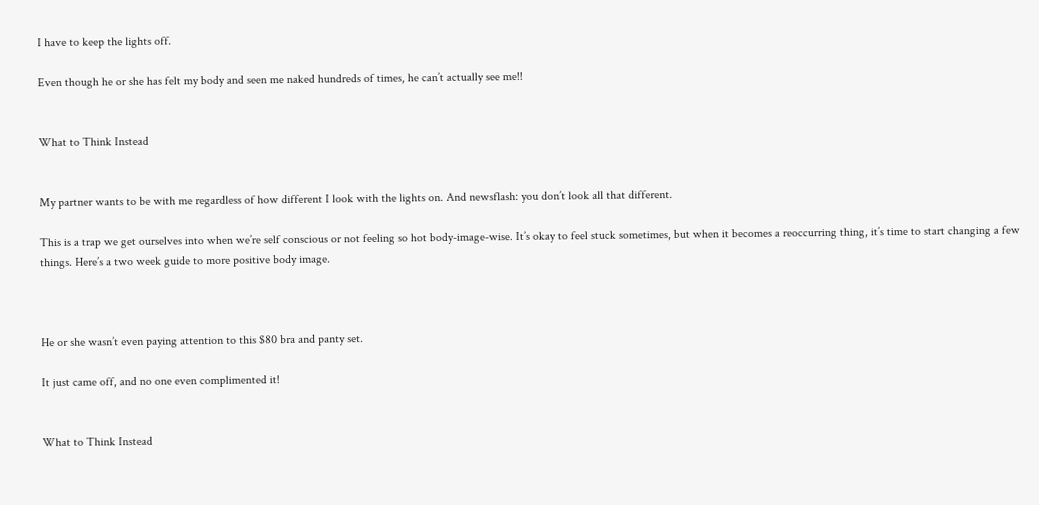I have to keep the lights off.

Even though he or she has felt my body and seen me naked hundreds of times, he can’t actually see me!!


What to Think Instead


My partner wants to be with me regardless of how different I look with the lights on. And newsflash: you don’t look all that different.

This is a trap we get ourselves into when we’re self conscious or not feeling so hot body-image-wise. It’s okay to feel stuck sometimes, but when it becomes a reoccurring thing, it’s time to start changing a few things. Here’s a two week guide to more positive body image.



He or she wasn’t even paying attention to this $80 bra and panty set.

It just came off, and no one even complimented it!


What to Think Instead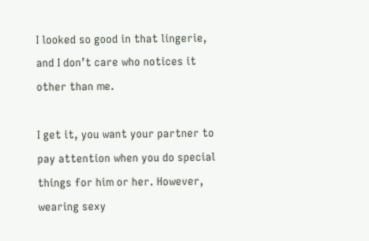I looked so good in that lingerie, and I don’t care who notices it other than me.

I get it, you want your partner to pay attention when you do special things for him or her. However, wearing sexy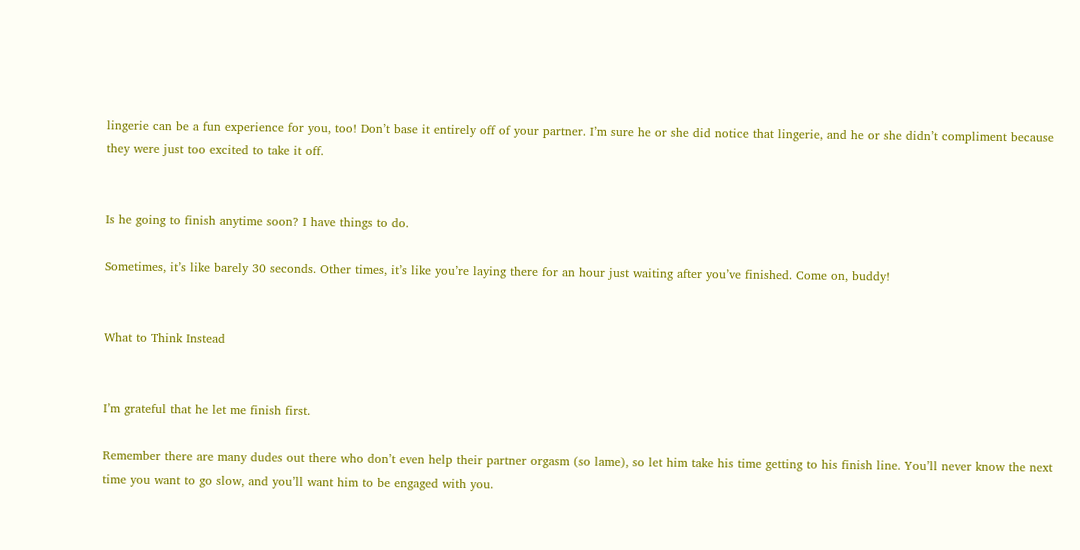lingerie can be a fun experience for you, too! Don’t base it entirely off of your partner. I’m sure he or she did notice that lingerie, and he or she didn’t compliment because they were just too excited to take it off.


Is he going to finish anytime soon? I have things to do.

Sometimes, it’s like barely 30 seconds. Other times, it’s like you’re laying there for an hour just waiting after you’ve finished. Come on, buddy!


What to Think Instead


I’m grateful that he let me finish first.

Remember there are many dudes out there who don’t even help their partner orgasm (so lame), so let him take his time getting to his finish line. You’ll never know the next time you want to go slow, and you’ll want him to be engaged with you.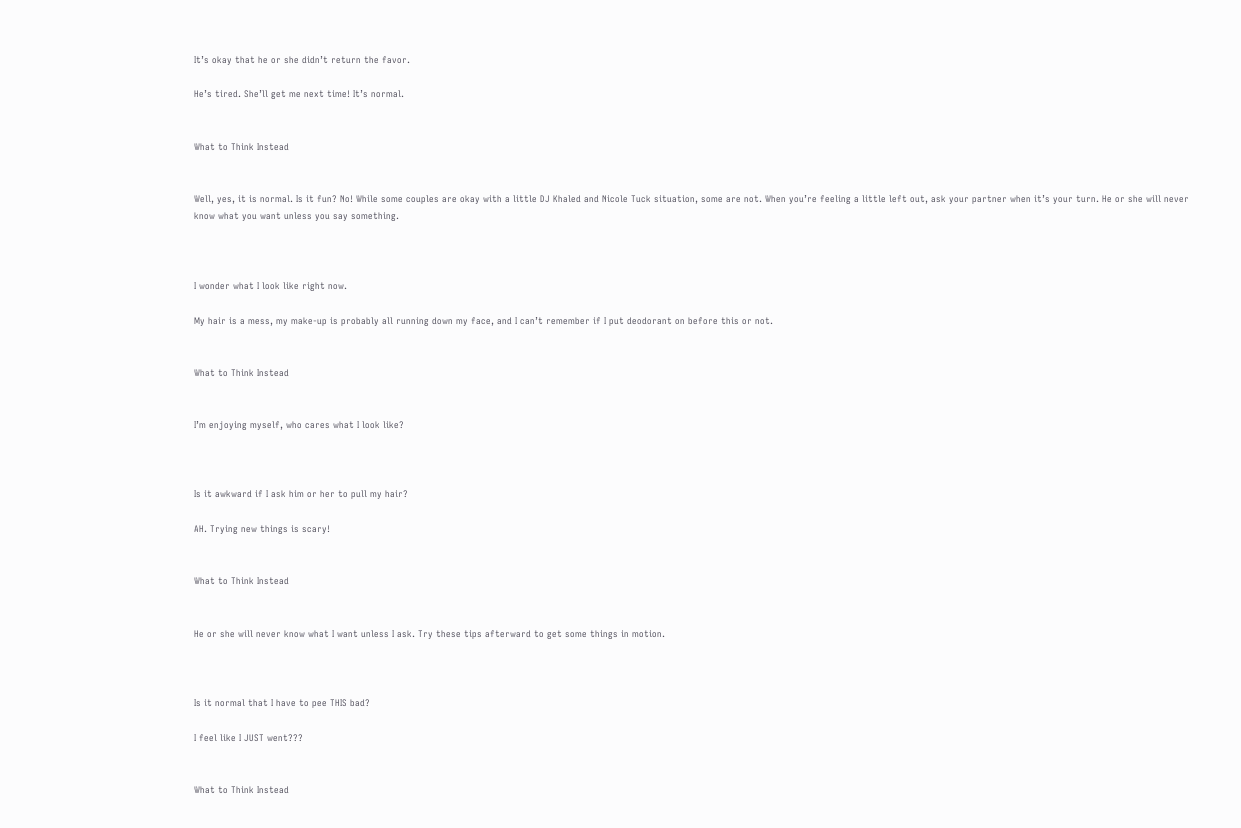It’s okay that he or she didn’t return the favor.

He’s tired. She’ll get me next time! It’s normal.


What to Think Instead


Well, yes, it is normal. Is it fun? No! While some couples are okay with a little DJ Khaled and Nicole Tuck situation, some are not. When you’re feeling a little left out, ask your partner when it’s your turn. He or she will never know what you want unless you say something.



I wonder what I look like right now.

My hair is a mess, my make-up is probably all running down my face, and I can’t remember if I put deodorant on before this or not.


What to Think Instead


I’m enjoying myself, who cares what I look like?



Is it awkward if I ask him or her to pull my hair?

AH. Trying new things is scary!


What to Think Instead


He or she will never know what I want unless I ask. Try these tips afterward to get some things in motion.



Is it normal that I have to pee THIS bad?

I feel like I JUST went???


What to Think Instead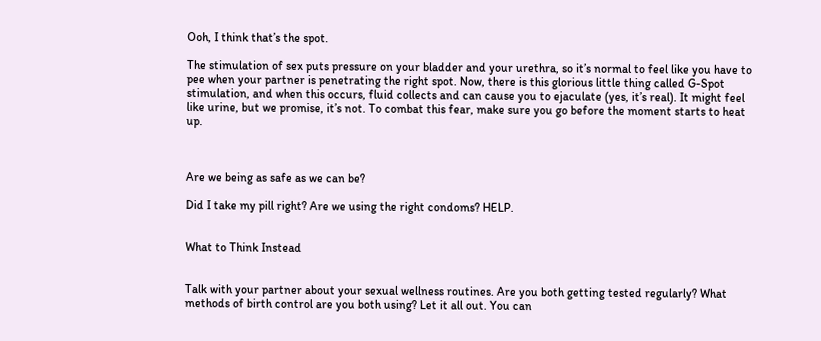Ooh, I think that’s the spot.

The stimulation of sex puts pressure on your bladder and your urethra, so it’s normal to feel like you have to pee when your partner is penetrating the right spot. Now, there is this glorious little thing called G-Spot stimulation, and when this occurs, fluid collects and can cause you to ejaculate (yes, it’s real). It might feel like urine, but we promise, it’s not. To combat this fear, make sure you go before the moment starts to heat up.



Are we being as safe as we can be?

Did I take my pill right? Are we using the right condoms? HELP.


What to Think Instead


Talk with your partner about your sexual wellness routines. Are you both getting tested regularly? What methods of birth control are you both using? Let it all out. You can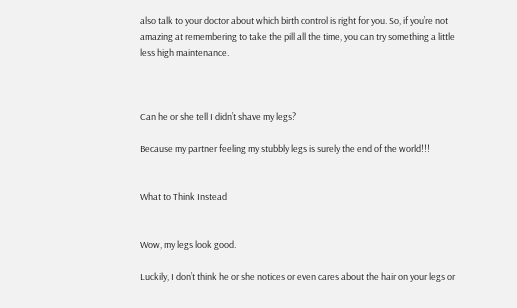also talk to your doctor about which birth control is right for you. So, if you’re not amazing at remembering to take the pill all the time, you can try something a little less high maintenance.



Can he or she tell I didn’t shave my legs?

Because my partner feeling my stubbly legs is surely the end of the world!!!


What to Think Instead


Wow, my legs look good.

Luckily, I don’t think he or she notices or even cares about the hair on your legs or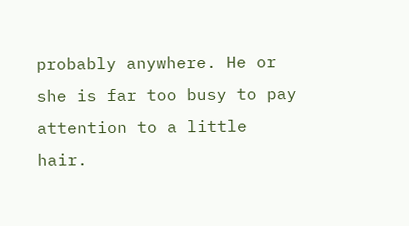probably anywhere. He or she is far too busy to pay attention to a little hair.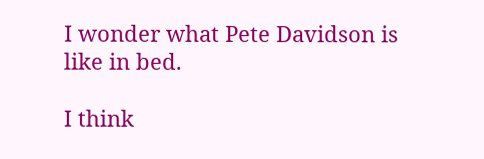I wonder what Pete Davidson is like in bed.

I think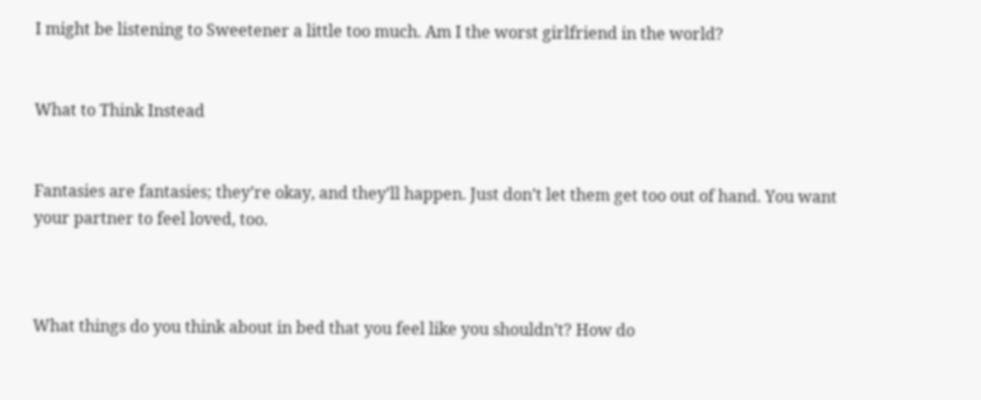I might be listening to Sweetener a little too much. Am I the worst girlfriend in the world?


What to Think Instead


Fantasies are fantasies; they’re okay, and they’ll happen. Just don’t let them get too out of hand. You want your partner to feel loved, too.



What things do you think about in bed that you feel like you shouldn’t? How do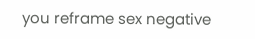you reframe sex negative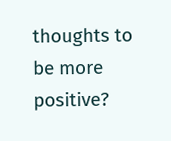thoughts to be more positive?